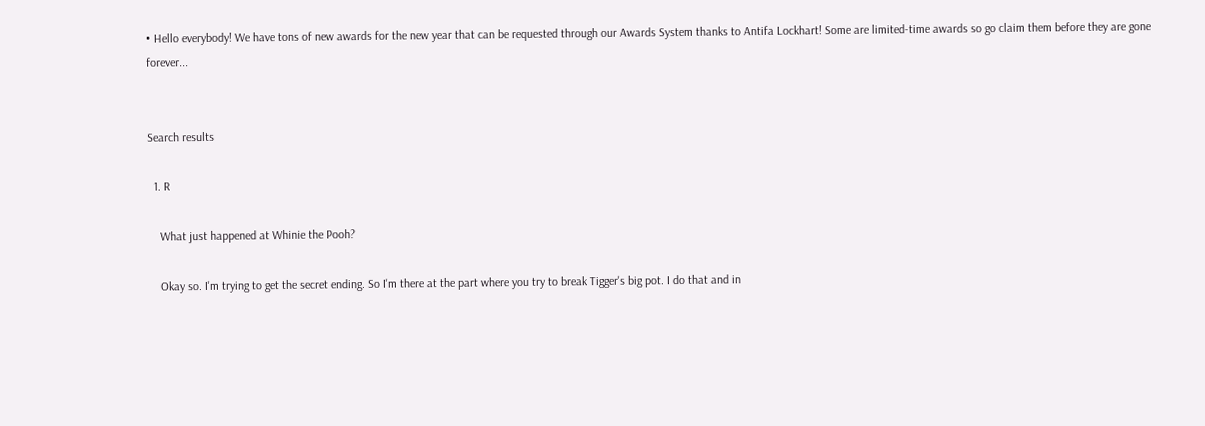• Hello everybody! We have tons of new awards for the new year that can be requested through our Awards System thanks to Antifa Lockhart! Some are limited-time awards so go claim them before they are gone forever...


Search results

  1. R

    What just happened at Whinie the Pooh?

    Okay so. I'm trying to get the secret ending. So I'm there at the part where you try to break Tigger's big pot. I do that and in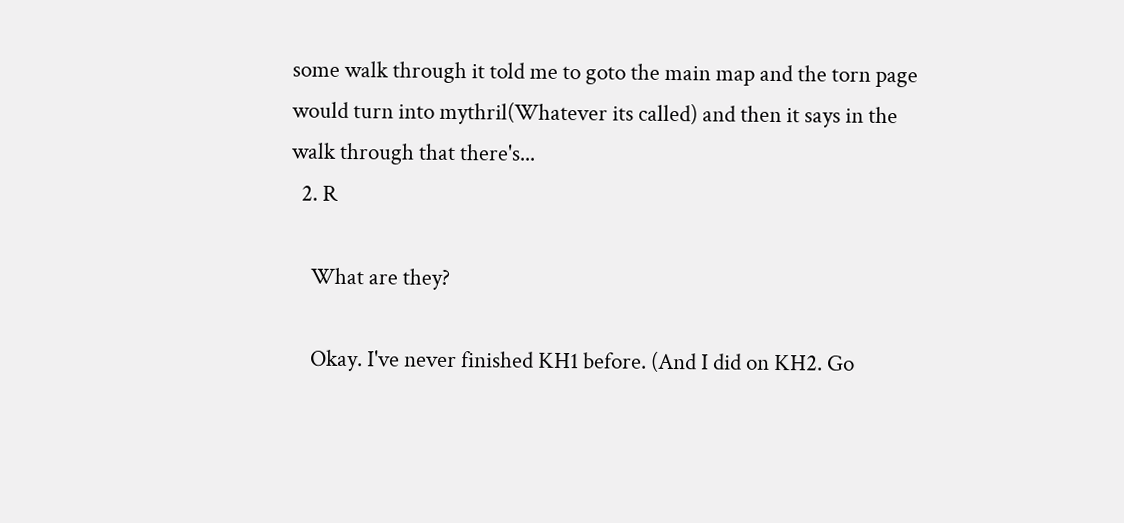some walk through it told me to goto the main map and the torn page would turn into mythril(Whatever its called) and then it says in the walk through that there's...
  2. R

    What are they?

    Okay. I've never finished KH1 before. (And I did on KH2. Go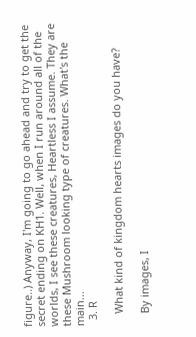figure..) Anyway, I'm going to go ahead and try to get the secret ending on KH1. Well, when I run around all of the worlds, I see these creatures, Heartless I assume. They are these Mushroom looking type of creatures. What's the main...
  3. R

    What kind of kingdom hearts images do you have?

    By images, I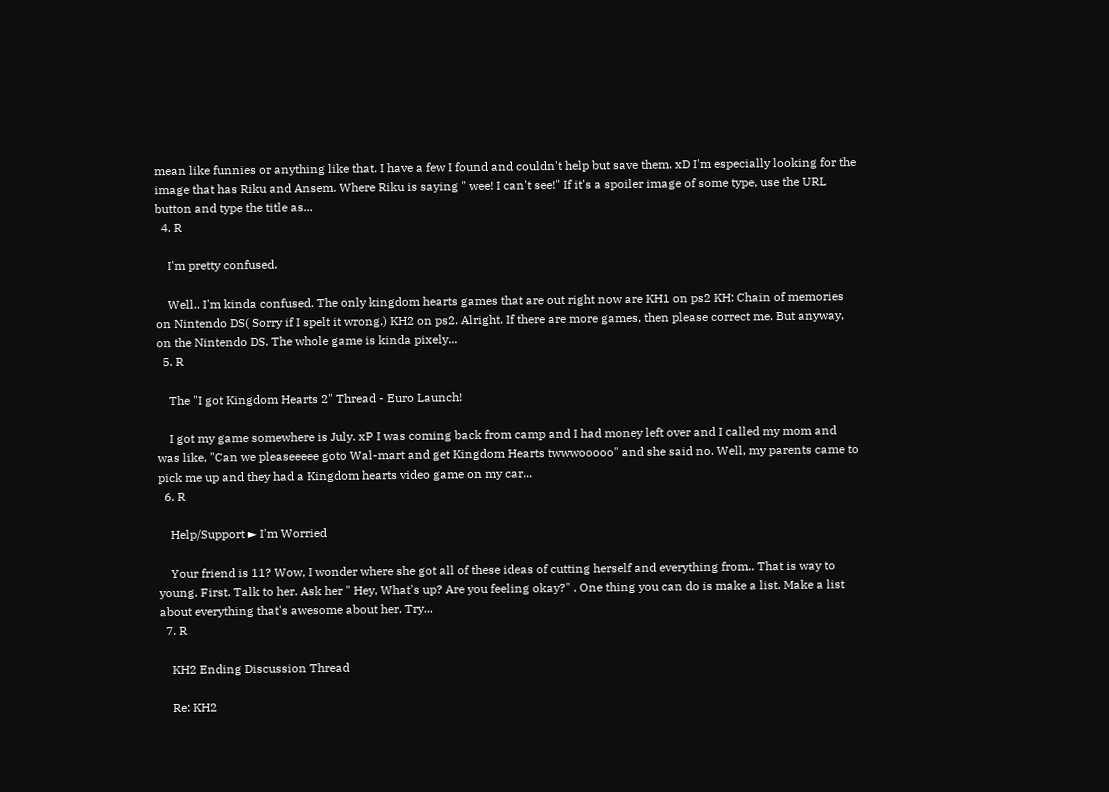mean like funnies or anything like that. I have a few I found and couldn't help but save them. xD I'm especially looking for the image that has Riku and Ansem. Where Riku is saying " wee! I can't see!" If it's a spoiler image of some type, use the URL button and type the title as...
  4. R

    I'm pretty confused.

    Well.. I'm kinda confused. The only kingdom hearts games that are out right now are KH1 on ps2 KH: Chain of memories on Nintendo DS( Sorry if I spelt it wrong.) KH2 on ps2. Alright. If there are more games, then please correct me. But anyway, on the Nintendo DS. The whole game is kinda pixely...
  5. R

    The "I got Kingdom Hearts 2" Thread - Euro Launch!

    I got my game somewhere is July. xP I was coming back from camp and I had money left over and I called my mom and was like, "Can we pleaseeeee goto Wal-mart and get Kingdom Hearts twwwooooo" and she said no. Well, my parents came to pick me up and they had a Kingdom hearts video game on my car...
  6. R

    Help/Support ► I'm Worried

    Your friend is 11? Wow, I wonder where she got all of these ideas of cutting herself and everything from.. That is way to young. First. Talk to her. Ask her " Hey, What's up? Are you feeling okay?" . One thing you can do is make a list. Make a list about everything that's awesome about her. Try...
  7. R

    KH2 Ending Discussion Thread

    Re: KH2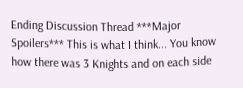Ending Discussion Thread ***Major Spoilers*** This is what I think... You know how there was 3 Knights and on each side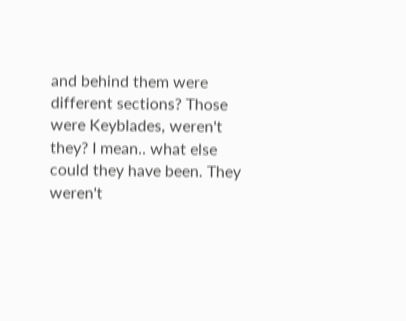and behind them were different sections? Those were Keyblades, weren't they? I mean.. what else could they have been. They weren't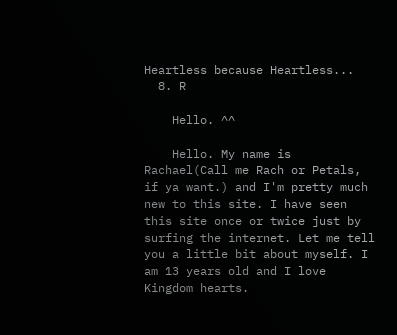Heartless because Heartless...
  8. R

    Hello. ^^

    Hello. My name is Rachael(Call me Rach or Petals, if ya want.) and I'm pretty much new to this site. I have seen this site once or twice just by surfing the internet. Let me tell you a little bit about myself. I am 13 years old and I love Kingdom hearts.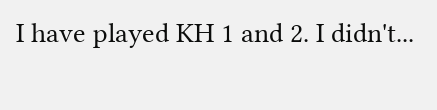I have played KH 1 and 2. I didn't...